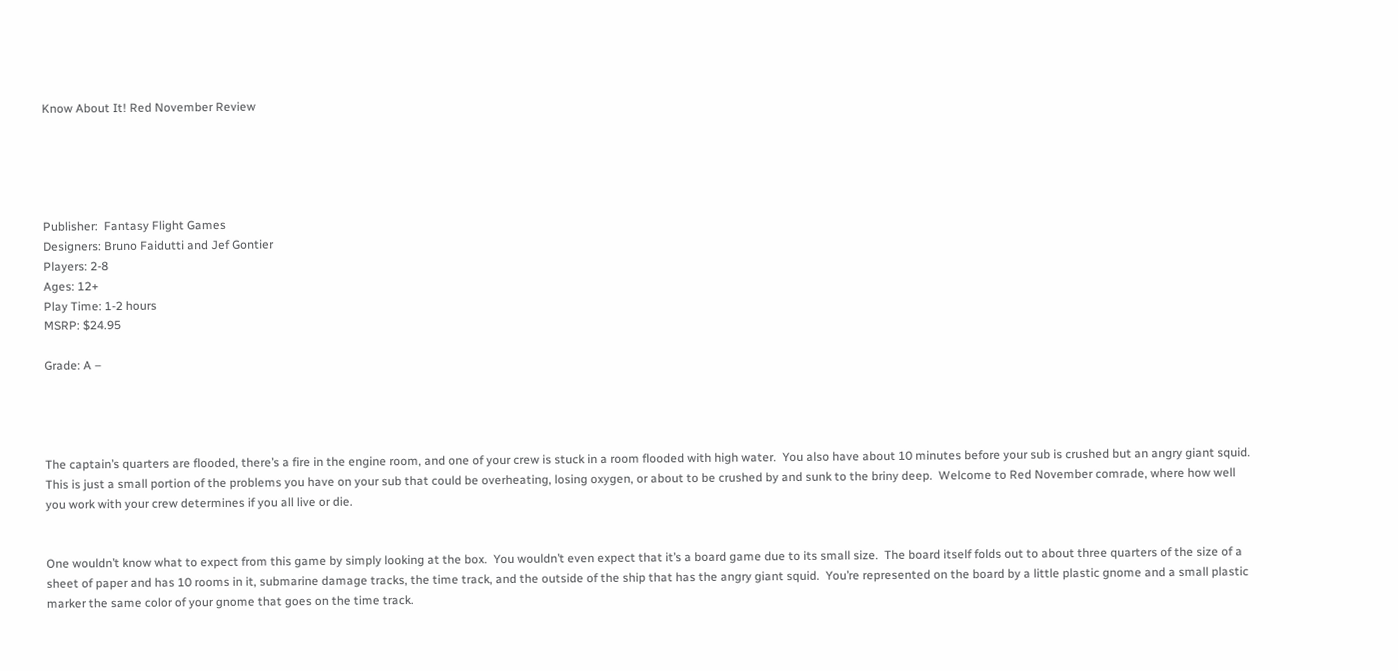Know About It! Red November Review





Publisher:  Fantasy Flight Games
Designers: Bruno Faidutti and Jef Gontier
Players: 2-8
Ages: 12+
Play Time: 1-2 hours
MSRP: $24.95

Grade: A –




The captain’s quarters are flooded, there’s a fire in the engine room, and one of your crew is stuck in a room flooded with high water.  You also have about 10 minutes before your sub is crushed but an angry giant squid.  This is just a small portion of the problems you have on your sub that could be overheating, losing oxygen, or about to be crushed by and sunk to the briny deep.  Welcome to Red November comrade, where how well you work with your crew determines if you all live or die.


One wouldn’t know what to expect from this game by simply looking at the box.  You wouldn’t even expect that it’s a board game due to its small size.  The board itself folds out to about three quarters of the size of a sheet of paper and has 10 rooms in it, submarine damage tracks, the time track, and the outside of the ship that has the angry giant squid.  You’re represented on the board by a little plastic gnome and a small plastic marker the same color of your gnome that goes on the time track.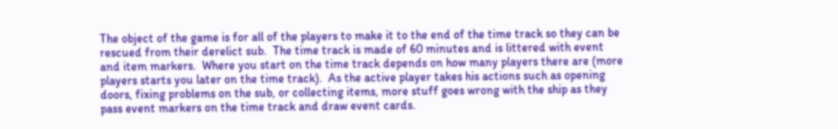The object of the game is for all of the players to make it to the end of the time track so they can be rescued from their derelict sub.  The time track is made of 60 minutes and is littered with event and item markers.  Where you start on the time track depends on how many players there are (more players starts you later on the time track).  As the active player takes his actions such as opening doors, fixing problems on the sub, or collecting items, more stuff goes wrong with the ship as they pass event markers on the time track and draw event cards.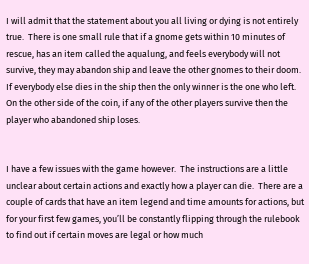I will admit that the statement about you all living or dying is not entirely true.  There is one small rule that if a gnome gets within 10 minutes of rescue, has an item called the aqualung, and feels everybody will not survive, they may abandon ship and leave the other gnomes to their doom.  If everybody else dies in the ship then the only winner is the one who left.  On the other side of the coin, if any of the other players survive then the player who abandoned ship loses.


I have a few issues with the game however.  The instructions are a little unclear about certain actions and exactly how a player can die.  There are a couple of cards that have an item legend and time amounts for actions, but for your first few games, you’ll be constantly flipping through the rulebook to find out if certain moves are legal or how much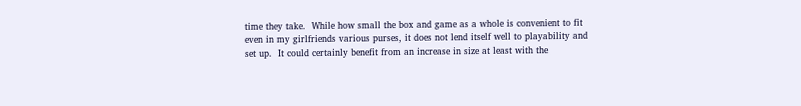time they take.  While how small the box and game as a whole is convenient to fit even in my girlfriends various purses, it does not lend itself well to playability and set up.  It could certainly benefit from an increase in size at least with the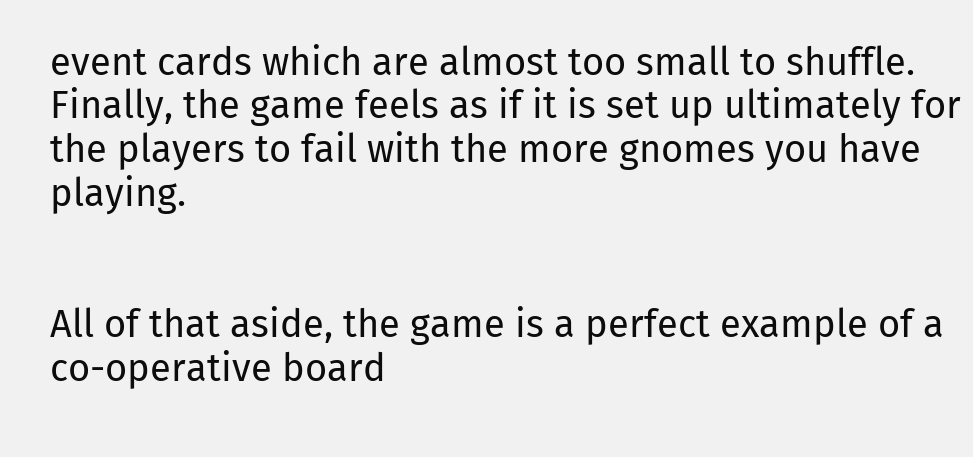event cards which are almost too small to shuffle.  Finally, the game feels as if it is set up ultimately for the players to fail with the more gnomes you have playing.


All of that aside, the game is a perfect example of a co-operative board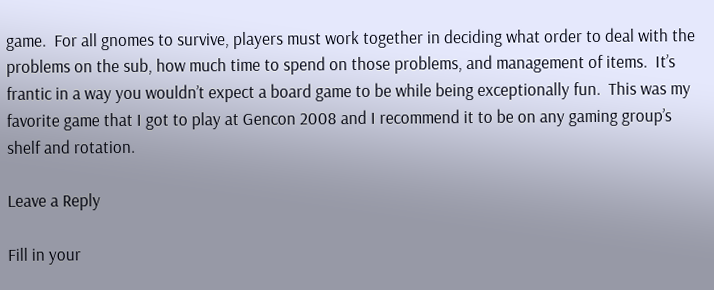game.  For all gnomes to survive, players must work together in deciding what order to deal with the problems on the sub, how much time to spend on those problems, and management of items.  It’s frantic in a way you wouldn’t expect a board game to be while being exceptionally fun.  This was my favorite game that I got to play at Gencon 2008 and I recommend it to be on any gaming group’s shelf and rotation.

Leave a Reply

Fill in your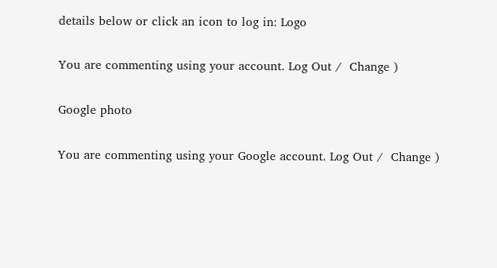details below or click an icon to log in: Logo

You are commenting using your account. Log Out /  Change )

Google photo

You are commenting using your Google account. Log Out /  Change )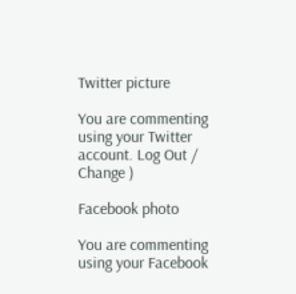Twitter picture

You are commenting using your Twitter account. Log Out /  Change )

Facebook photo

You are commenting using your Facebook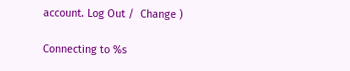account. Log Out /  Change )

Connecting to %s